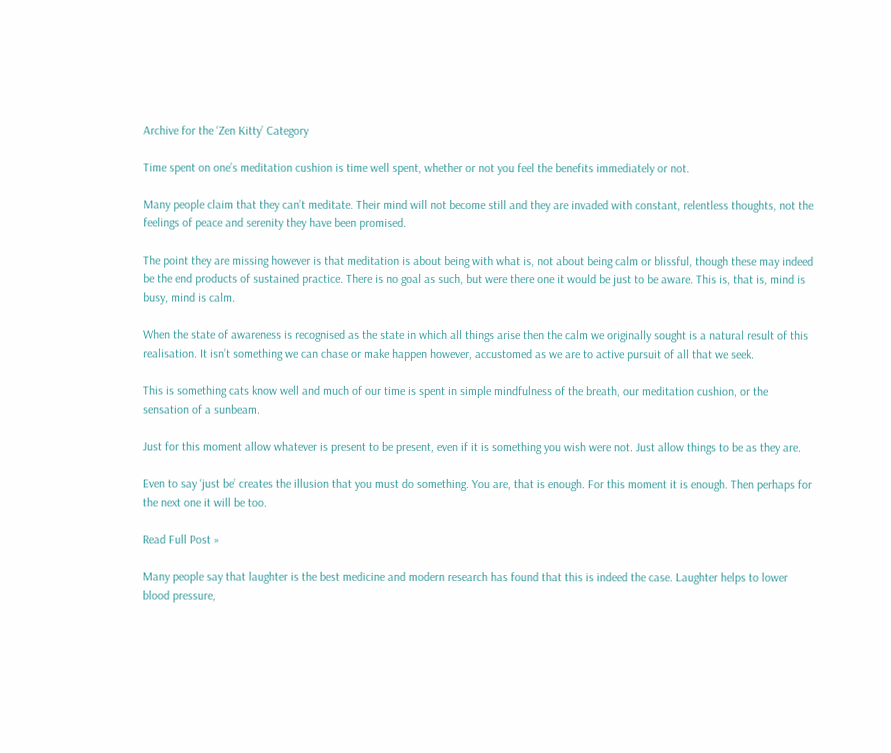Archive for the ‘Zen Kitty’ Category

Time spent on one’s meditation cushion is time well spent, whether or not you feel the benefits immediately or not.

Many people claim that they can’t meditate. Their mind will not become still and they are invaded with constant, relentless thoughts, not the feelings of peace and serenity they have been promised.

The point they are missing however is that meditation is about being with what is, not about being calm or blissful, though these may indeed be the end products of sustained practice. There is no goal as such, but were there one it would be just to be aware. This is, that is, mind is busy, mind is calm.

When the state of awareness is recognised as the state in which all things arise then the calm we originally sought is a natural result of this realisation. It isn’t something we can chase or make happen however, accustomed as we are to active pursuit of all that we seek.

This is something cats know well and much of our time is spent in simple mindfulness of the breath, our meditation cushion, or the sensation of a sunbeam.

Just for this moment allow whatever is present to be present, even if it is something you wish were not. Just allow things to be as they are.

Even to say ‘just be’ creates the illusion that you must do something. You are, that is enough. For this moment it is enough. Then perhaps for the next one it will be too.

Read Full Post »

Many people say that laughter is the best medicine and modern research has found that this is indeed the case. Laughter helps to lower blood pressure,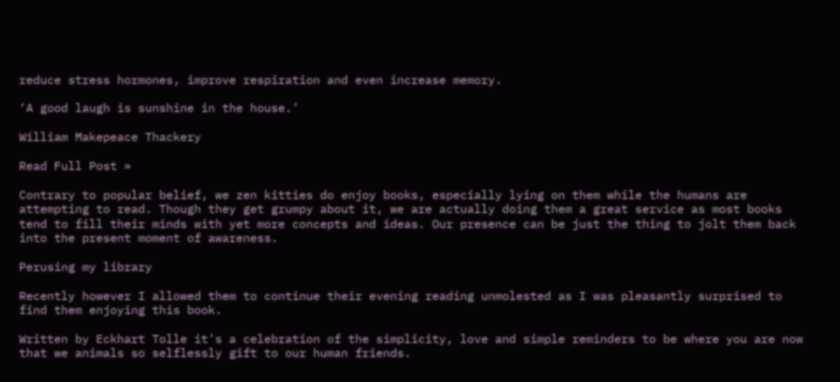reduce stress hormones, improve respiration and even increase memory.

‘A good laugh is sunshine in the house.’

William Makepeace Thackery

Read Full Post »

Contrary to popular belief, we zen kitties do enjoy books, especially lying on them while the humans are attempting to read. Though they get grumpy about it, we are actually doing them a great service as most books tend to fill their minds with yet more concepts and ideas. Our presence can be just the thing to jolt them back into the present moment of awareness.

Perusing my library

Recently however I allowed them to continue their evening reading unmolested as I was pleasantly surprised to find them enjoying this book.

Written by Eckhart Tolle it’s a celebration of the simplicity, love and simple reminders to be where you are now that we animals so selflessly gift to our human friends.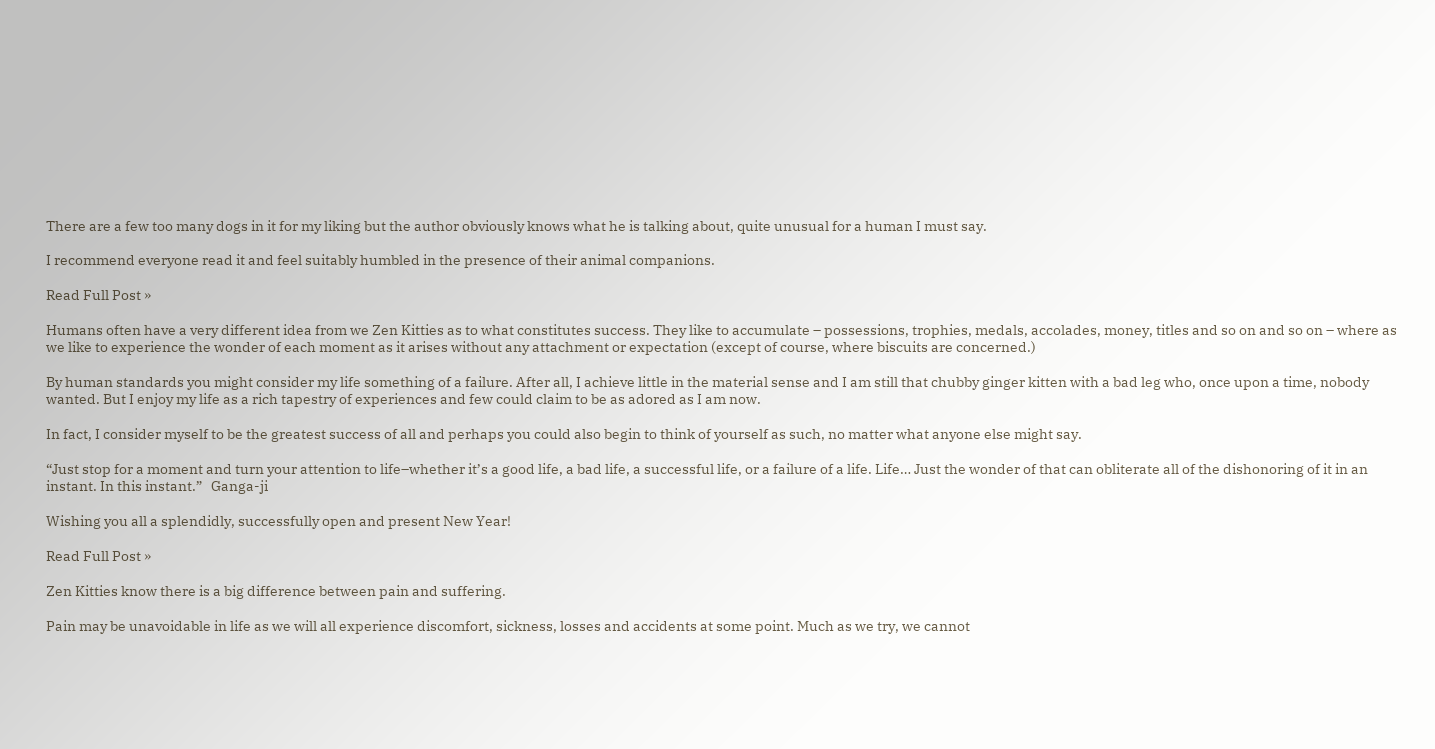There are a few too many dogs in it for my liking but the author obviously knows what he is talking about, quite unusual for a human I must say.

I recommend everyone read it and feel suitably humbled in the presence of their animal companions.

Read Full Post »

Humans often have a very different idea from we Zen Kitties as to what constitutes success. They like to accumulate – possessions, trophies, medals, accolades, money, titles and so on and so on – where as we like to experience the wonder of each moment as it arises without any attachment or expectation (except of course, where biscuits are concerned.)

By human standards you might consider my life something of a failure. After all, I achieve little in the material sense and I am still that chubby ginger kitten with a bad leg who, once upon a time, nobody wanted. But I enjoy my life as a rich tapestry of experiences and few could claim to be as adored as I am now.

In fact, I consider myself to be the greatest success of all and perhaps you could also begin to think of yourself as such, no matter what anyone else might say.

“Just stop for a moment and turn your attention to life–whether it’s a good life, a bad life, a successful life, or a failure of a life. Life… Just the wonder of that can obliterate all of the dishonoring of it in an instant. In this instant.”   Ganga-ji

Wishing you all a splendidly, successfully open and present New Year!

Read Full Post »

Zen Kitties know there is a big difference between pain and suffering.

Pain may be unavoidable in life as we will all experience discomfort, sickness, losses and accidents at some point. Much as we try, we cannot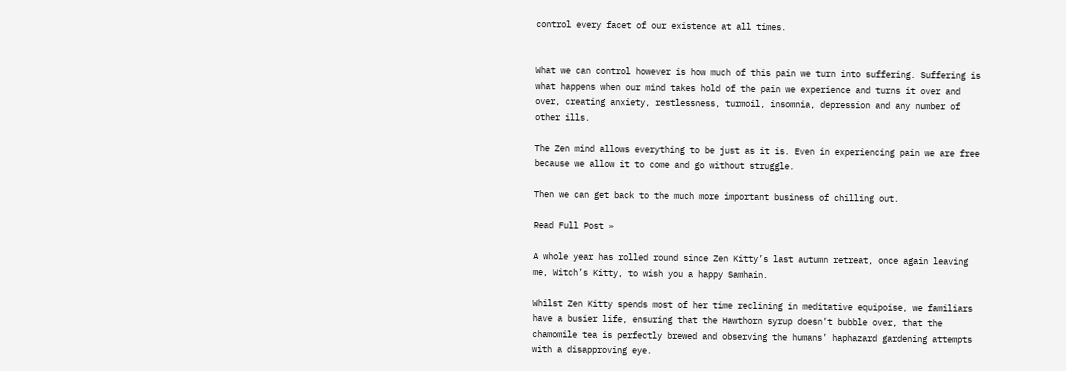control every facet of our existence at all times.


What we can control however is how much of this pain we turn into suffering. Suffering is what happens when our mind takes hold of the pain we experience and turns it over and over, creating anxiety, restlessness, turmoil, insomnia, depression and any number of other ills.

The Zen mind allows everything to be just as it is. Even in experiencing pain we are free because we allow it to come and go without struggle.

Then we can get back to the much more important business of chilling out.

Read Full Post »

A whole year has rolled round since Zen Kitty’s last autumn retreat, once again leaving me, Witch’s Kitty, to wish you a happy Samhain.

Whilst Zen Kitty spends most of her time reclining in meditative equipoise, we familiars have a busier life, ensuring that the Hawthorn syrup doesn’t bubble over, that the chamomile tea is perfectly brewed and observing the humans’ haphazard gardening attempts with a disapproving eye.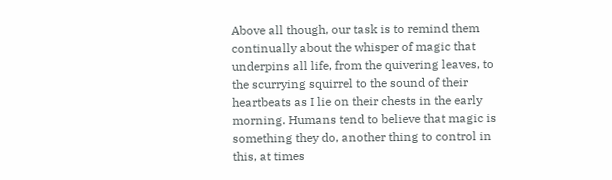Above all though, our task is to remind them continually about the whisper of magic that underpins all life, from the quivering leaves, to the scurrying squirrel to the sound of their heartbeats as I lie on their chests in the early morning. Humans tend to believe that magic is something they do, another thing to control in this, at times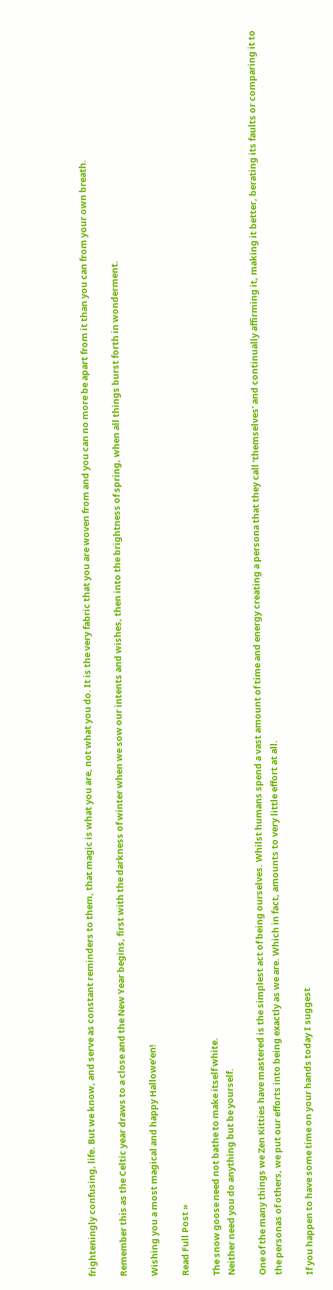frighteningly confusing, life. But we know, and serve as constant reminders to them, that magic is what you are, not what you do. It is the very fabric that you are woven from and you can no more be apart from it than you can from your own breath.

Remember this as the Celtic year draws to a close and the New Year begins, first with the darkness of winter when we sow our intents and wishes, then into the brightness of spring, when all things burst forth in wonderment.

Wishing you a most magical and happy Hallowe’en!

Read Full Post »

The snow goose need not bathe to make itself white.
Neither need you do anything but be yourself.

One of the many things we Zen Kitties have mastered is the simplest act of being ourselves. Whilst humans spend a vast amount of time and energy creating a persona that they call ‘themselves’ and continually affirming it, making it better, berating its faults or comparing it to the personas of others, we put our efforts into being exactly as we are. Which in fact, amounts to very little effort at all.

If you happen to have some time on your hands today I suggest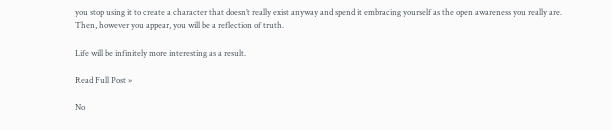you stop using it to create a character that doesn’t really exist anyway and spend it embracing yourself as the open awareness you really are. Then, however you appear, you will be a reflection of truth.

Life will be infinitely more interesting as a result.

Read Full Post »

No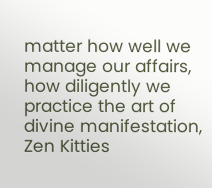matter how well we manage our affairs, how diligently we practice the art of divine manifestation, Zen Kitties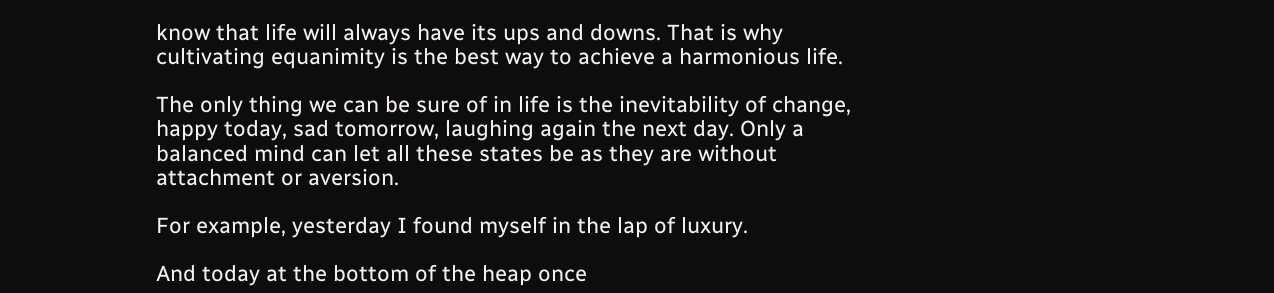know that life will always have its ups and downs. That is why cultivating equanimity is the best way to achieve a harmonious life.

The only thing we can be sure of in life is the inevitability of change, happy today, sad tomorrow, laughing again the next day. Only a balanced mind can let all these states be as they are without attachment or aversion.

For example, yesterday I found myself in the lap of luxury.

And today at the bottom of the heap once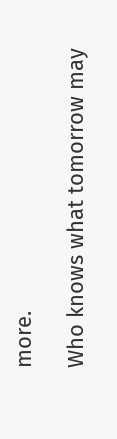more.

Who knows what tomorrow may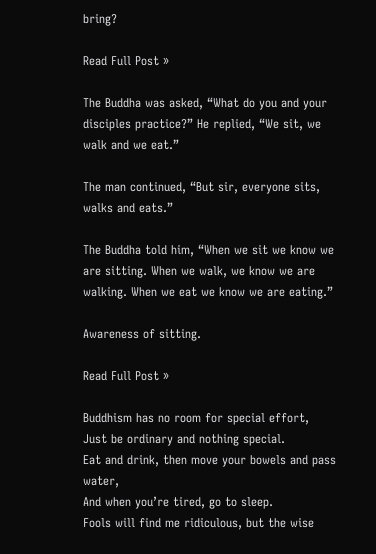bring?

Read Full Post »

The Buddha was asked, “What do you and your disciples practice?” He replied, “We sit, we walk and we eat.”

The man continued, “But sir, everyone sits, walks and eats.”

The Buddha told him, “When we sit we know we are sitting. When we walk, we know we are walking. When we eat we know we are eating.”

Awareness of sitting.

Read Full Post »

Buddhism has no room for special effort,
Just be ordinary and nothing special.
Eat and drink, then move your bowels and pass water,
And when you’re tired, go to sleep.
Fools will find me ridiculous, but the wise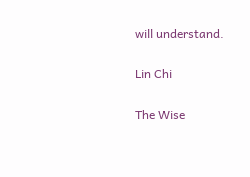will understand.

Lin Chi

The Wise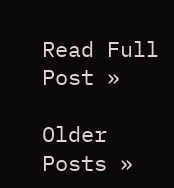Read Full Post »

Older Posts »